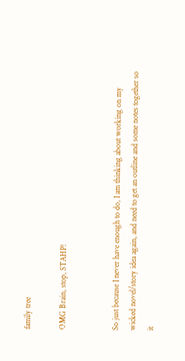family tree

OMG Brain, stop, STAHP!


So just because I never have enough to do, I am thinking about working on my wicked novel/story idea again, and need to get an outline and some notes together so it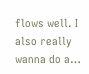flows well. I also really wanna do a…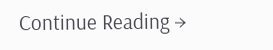Continue Reading →